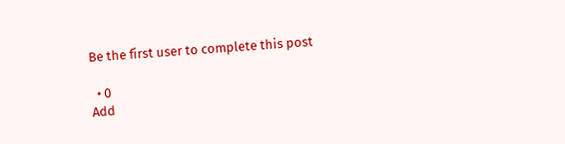Be the first user to complete this post

  • 0
Add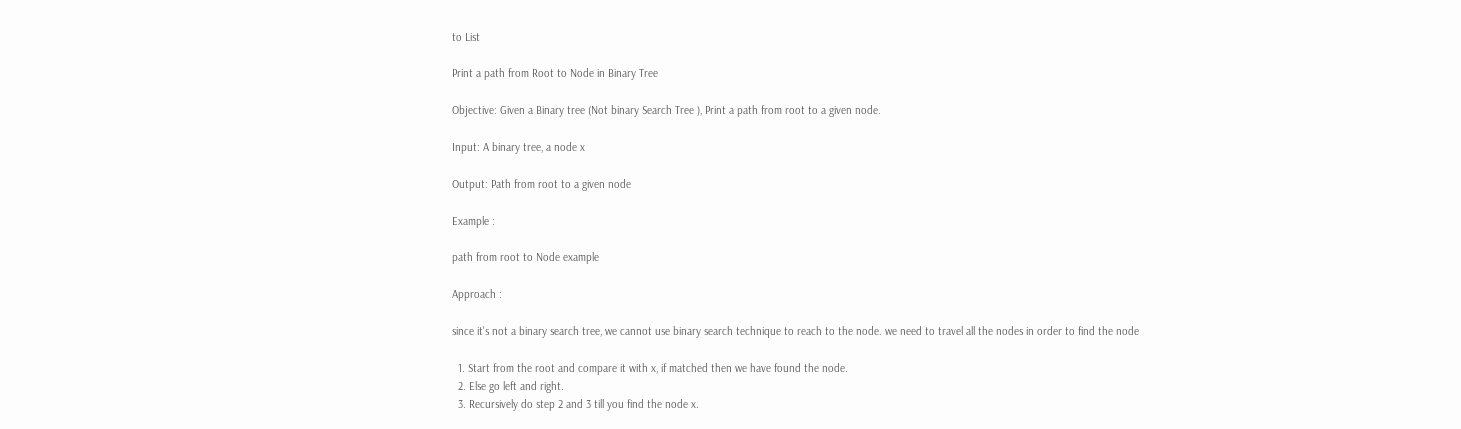to List

Print a path from Root to Node in Binary Tree

Objective: Given a Binary tree (Not binary Search Tree ), Print a path from root to a given node.

Input: A binary tree, a node x

Output: Path from root to a given node

Example :

path from root to Node example

Approach :

since it's not a binary search tree, we cannot use binary search technique to reach to the node. we need to travel all the nodes in order to find the node

  1. Start from the root and compare it with x, if matched then we have found the node.
  2. Else go left and right.
  3. Recursively do step 2 and 3 till you find the node x.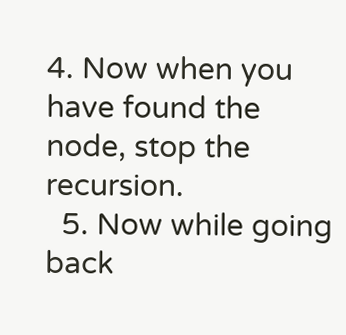4. Now when you have found the node, stop the recursion.
  5. Now while going back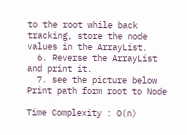to the root while back tracking, store the node values in the ArrayList.
  6. Reverse the ArrayList and print it.
  7. see the picture below
Print path form root to Node

Time Complexity : O(n)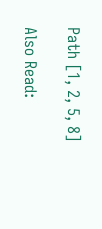Path [1, 2, 5, 8]

Also Read: